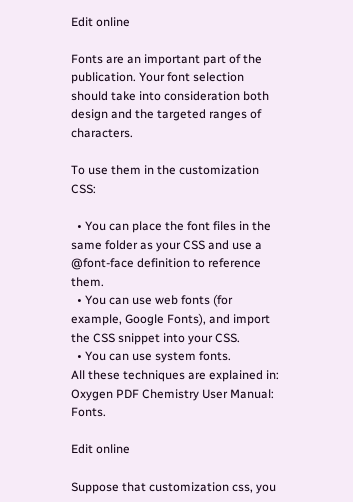Edit online

Fonts are an important part of the publication. Your font selection should take into consideration both design and the targeted ranges of characters.

To use them in the customization CSS:

  • You can place the font files in the same folder as your CSS and use a @font-face definition to reference them.
  • You can use web fonts (for example, Google Fonts), and import the CSS snippet into your CSS.
  • You can use system fonts.
All these techniques are explained in: Oxygen PDF Chemistry User Manual: Fonts.

Edit online

Suppose that customization css, you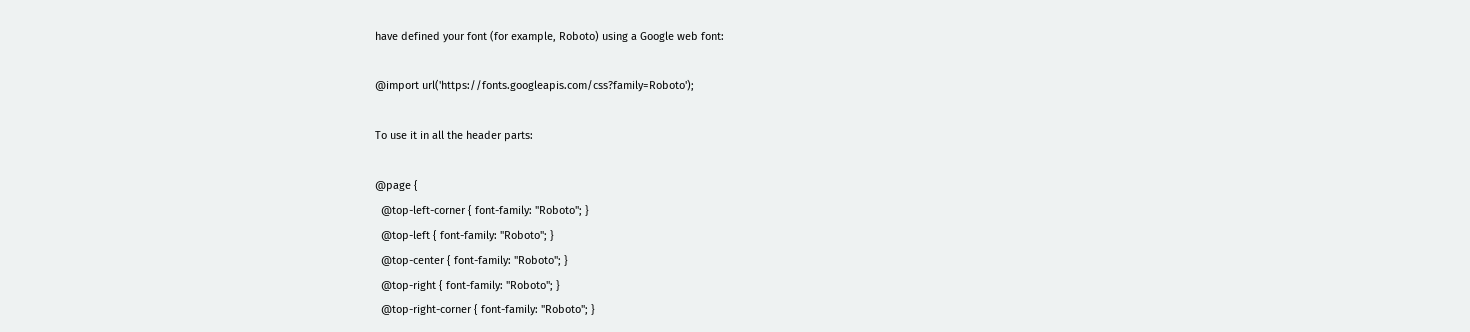have defined your font (for example, Roboto) using a Google web font:

@import url('https://fonts.googleapis.com/css?family=Roboto');

To use it in all the header parts:

@page {
  @top-left-corner { font-family: "Roboto"; }
  @top-left { font-family: "Roboto"; }
  @top-center { font-family: "Roboto"; }
  @top-right { font-family: "Roboto"; }
  @top-right-corner { font-family: "Roboto"; }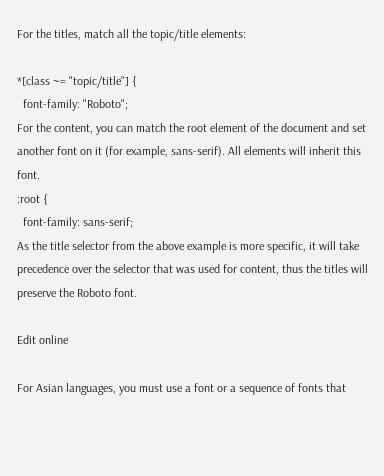For the titles, match all the topic/title elements:

*[class ~= "topic/title"] {
  font-family: "Roboto";
For the content, you can match the root element of the document and set another font on it (for example, sans-serif). All elements will inherit this font.
:root {
  font-family: sans-serif;
As the title selector from the above example is more specific, it will take precedence over the selector that was used for content, thus the titles will preserve the Roboto font.

Edit online

For Asian languages, you must use a font or a sequence of fonts that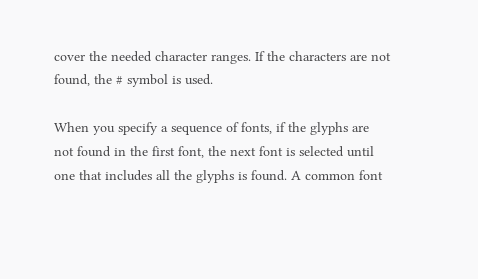cover the needed character ranges. If the characters are not found, the # symbol is used.

When you specify a sequence of fonts, if the glyphs are not found in the first font, the next font is selected until one that includes all the glyphs is found. A common font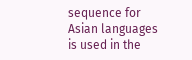sequence for Asian languages is used in the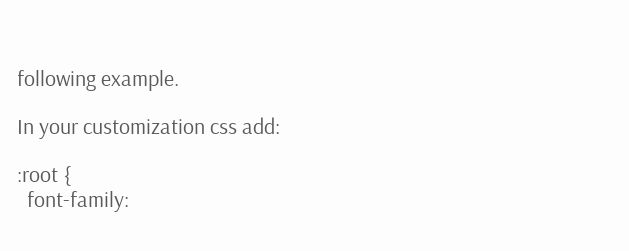following example.

In your customization css add:

:root {
  font-family: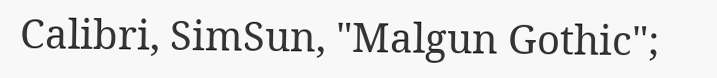Calibri, SimSun, "Malgun Gothic";